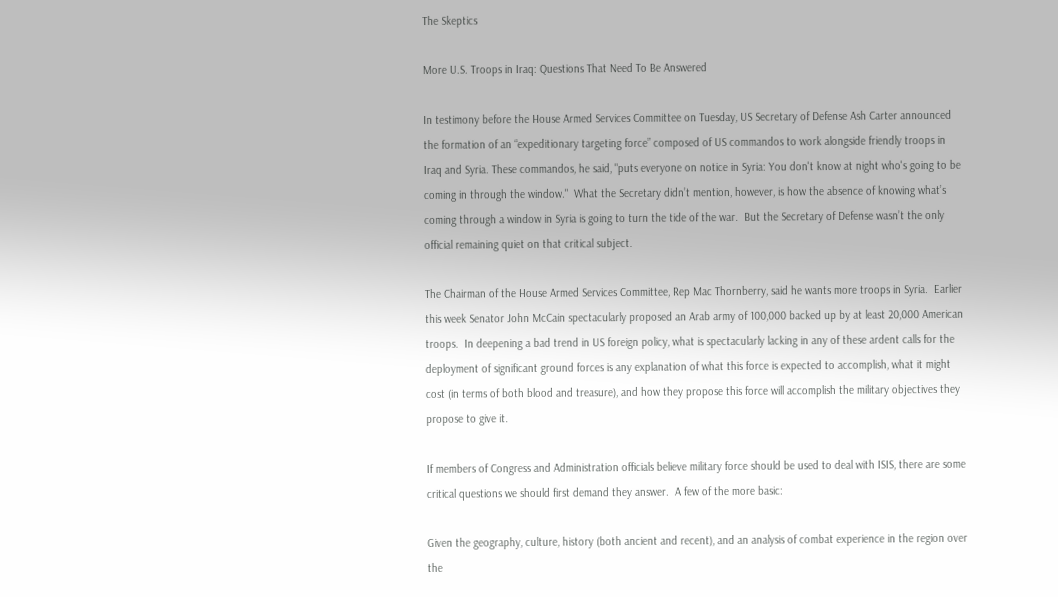The Skeptics

More U.S. Troops in Iraq: Questions That Need To Be Answered

In testimony before the House Armed Services Committee on Tuesday, US Secretary of Defense Ash Carter announced the formation of an “expeditionary targeting force” composed of US commandos to work alongside friendly troops in Iraq and Syria. These commandos, he said, "puts everyone on notice in Syria: You don't know at night who's going to be coming in through the window."  What the Secretary didn’t mention, however, is how the absence of knowing what’s coming through a window in Syria is going to turn the tide of the war.  But the Secretary of Defense wasn’t the only official remaining quiet on that critical subject.

The Chairman of the House Armed Services Committee, Rep Mac Thornberry, said he wants more troops in Syria.  Earlier this week Senator John McCain spectacularly proposed an Arab army of 100,000 backed up by at least 20,000 American troops.  In deepening a bad trend in US foreign policy, what is spectacularly lacking in any of these ardent calls for the deployment of significant ground forces is any explanation of what this force is expected to accomplish, what it might cost (in terms of both blood and treasure), and how they propose this force will accomplish the military objectives they propose to give it.

If members of Congress and Administration officials believe military force should be used to deal with ISIS, there are some critical questions we should first demand they answer.  A few of the more basic:

Given the geography, culture, history (both ancient and recent), and an analysis of combat experience in the region over the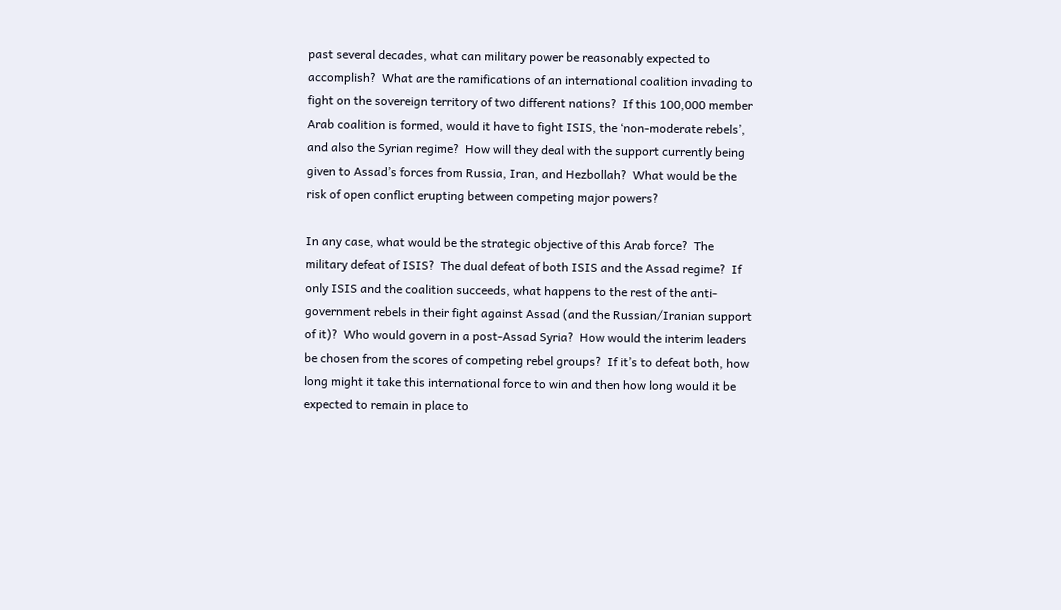past several decades, what can military power be reasonably expected to accomplish?  What are the ramifications of an international coalition invading to fight on the sovereign territory of two different nations?  If this 100,000 member Arab coalition is formed, would it have to fight ISIS, the ‘non-moderate rebels’, and also the Syrian regime?  How will they deal with the support currently being given to Assad’s forces from Russia, Iran, and Hezbollah?  What would be the risk of open conflict erupting between competing major powers?

In any case, what would be the strategic objective of this Arab force?  The military defeat of ISIS?  The dual defeat of both ISIS and the Assad regime?  If only ISIS and the coalition succeeds, what happens to the rest of the anti-government rebels in their fight against Assad (and the Russian/Iranian support of it)?  Who would govern in a post-Assad Syria?  How would the interim leaders be chosen from the scores of competing rebel groups?  If it’s to defeat both, how long might it take this international force to win and then how long would it be expected to remain in place to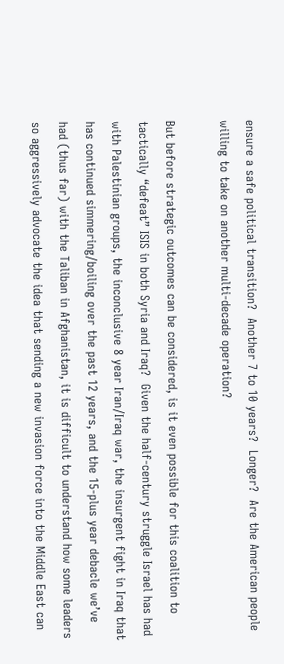ensure a safe political transition?  Another 7 to 10 years?  Longer?  Are the American people willing to take on another multi-decade operation?

But before strategic outcomes can be considered, is it even possible for this coalition to tactically “defeat” ISIS in both Syria and Iraq?  Given the half-century struggle Israel has had with Palestinian groups, the inconclusive 8 year Iran/Iraq war, the insurgent fight in Iraq that has continued simmering/boiling over the past 12 years, and the 15-plus year debacle we’ve had (thus far) with the Taliban in Afghanistan, it is difficult to understand how some leaders so aggressively advocate the idea that sending a new invasion force into the Middle East can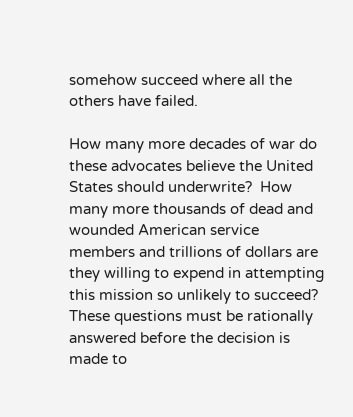somehow succeed where all the others have failed.

How many more decades of war do these advocates believe the United States should underwrite?  How many more thousands of dead and wounded American service members and trillions of dollars are they willing to expend in attempting this mission so unlikely to succeed?  These questions must be rationally answered before the decision is made to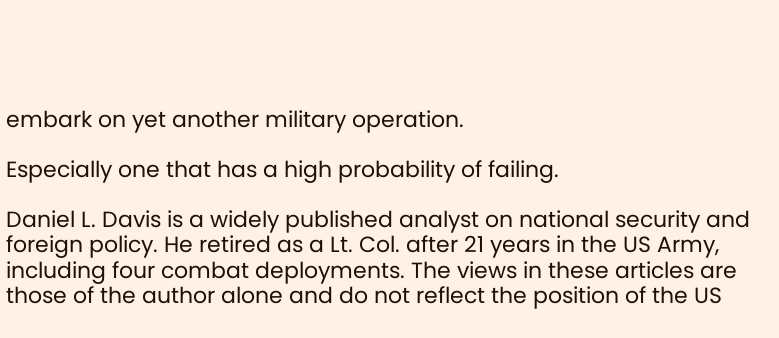embark on yet another military operation.

Especially one that has a high probability of failing.

Daniel L. Davis is a widely published analyst on national security and foreign policy. He retired as a Lt. Col. after 21 years in the US Army, including four combat deployments. The views in these articles are those of the author alone and do not reflect the position of the US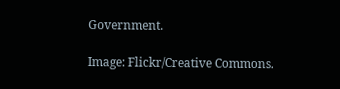Government.

Image: Flickr/Creative Commons.